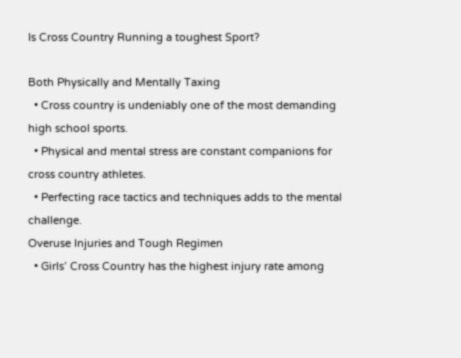Is Cross Country Running a toughest Sport?

Both Physically and Mentally Taxing
  • Cross country is undeniably one of the most demanding high school sports.
  • Physical and mental stress are constant companions for cross country athletes.
  • Perfecting race tactics and techniques adds to the mental challenge.
Overuse Injuries and Tough Regimen
  • Girls’ Cross Country has the highest injury rate among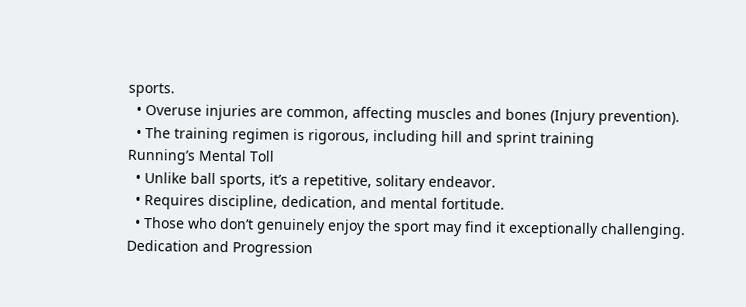sports.
  • Overuse injuries are common, affecting muscles and bones (Injury prevention).
  • The training regimen is rigorous, including hill and sprint training
Running’s Mental Toll
  • Unlike ball sports, it’s a repetitive, solitary endeavor.
  • Requires discipline, dedication, and mental fortitude.
  • Those who don’t genuinely enjoy the sport may find it exceptionally challenging.
Dedication and Progression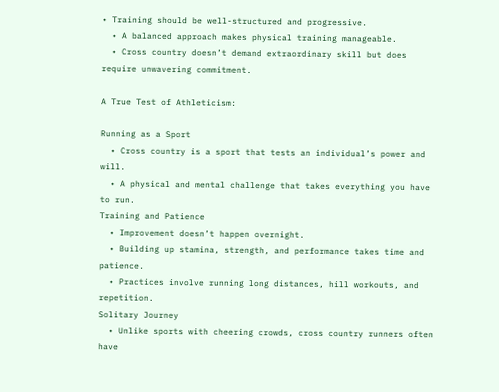• Training should be well-structured and progressive.
  • A balanced approach makes physical training manageable.
  • Cross country doesn’t demand extraordinary skill but does require unwavering commitment.

A True Test of Athleticism:

Running as a Sport
  • Cross country is a sport that tests an individual’s power and will.
  • A physical and mental challenge that takes everything you have to run.
Training and Patience
  • Improvement doesn’t happen overnight.
  • Building up stamina, strength, and performance takes time and patience.
  • Practices involve running long distances, hill workouts, and repetition.
Solitary Journey
  • Unlike sports with cheering crowds, cross country runners often have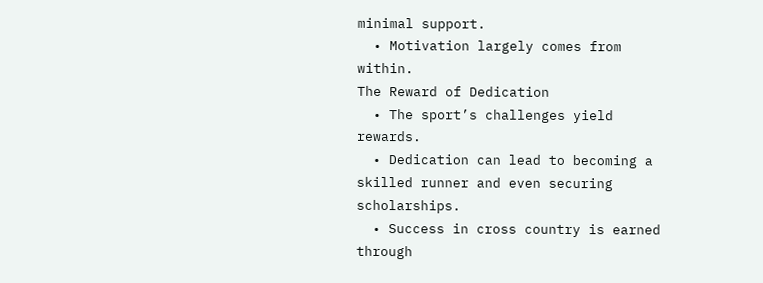minimal support.
  • Motivation largely comes from within.
The Reward of Dedication
  • The sport’s challenges yield rewards.
  • Dedication can lead to becoming a skilled runner and even securing scholarships.
  • Success in cross country is earned through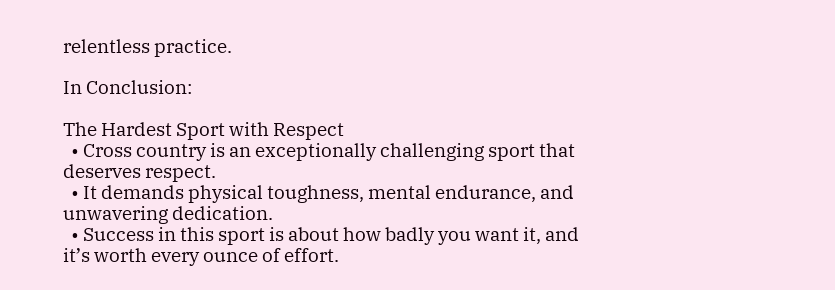relentless practice.

In Conclusion:

The Hardest Sport with Respect
  • Cross country is an exceptionally challenging sport that deserves respect.
  • It demands physical toughness, mental endurance, and unwavering dedication.
  • Success in this sport is about how badly you want it, and it’s worth every ounce of effort.